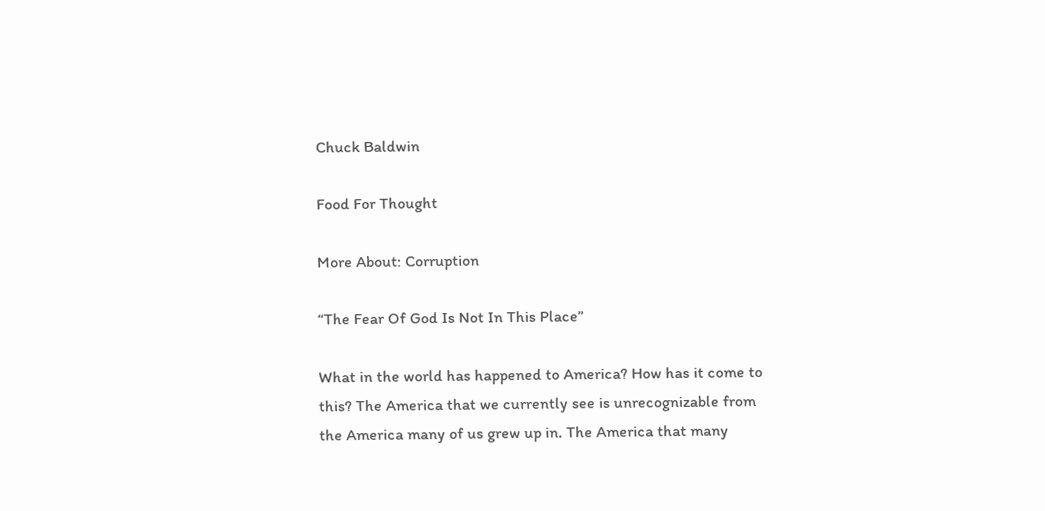Chuck Baldwin

Food For Thought

More About: Corruption

“The Fear Of God Is Not In This Place”

What in the world has happened to America? How has it come to this? The America that we currently see is unrecognizable from the America many of us grew up in. The America that many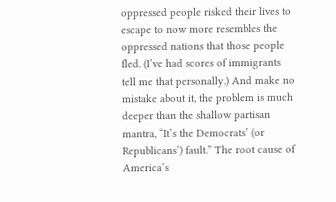oppressed people risked their lives to escape to now more resembles the oppressed nations that those people fled. (I’ve had scores of immigrants tell me that personally.) And make no mistake about it, the problem is much deeper than the shallow partisan mantra, “It’s the Democrats’ (or Republicans’) fault.” The root cause of America’s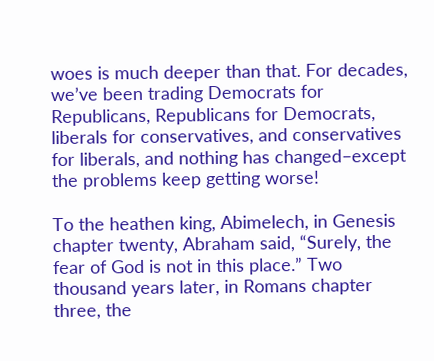woes is much deeper than that. For decades, we’ve been trading Democrats for Republicans, Republicans for Democrats, liberals for conservatives, and conservatives for liberals, and nothing has changed–except the problems keep getting worse!

To the heathen king, Abimelech, in Genesis chapter twenty, Abraham said, “Surely, the fear of God is not in this place.” Two thousand years later, in Romans chapter three, the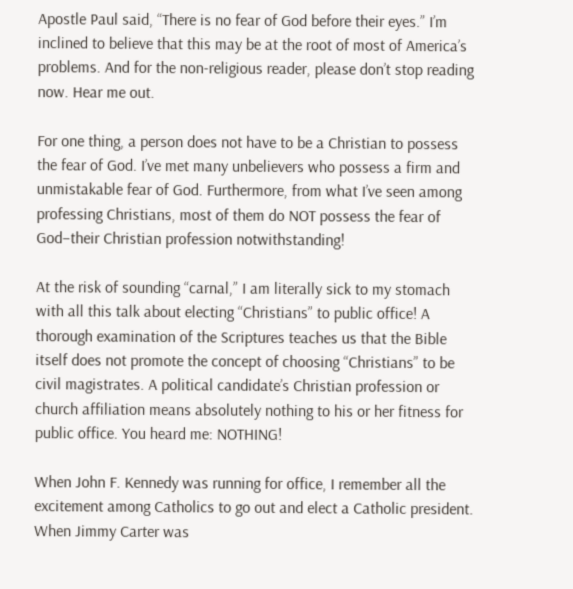Apostle Paul said, “There is no fear of God before their eyes.” I’m inclined to believe that this may be at the root of most of America’s problems. And for the non-religious reader, please don’t stop reading now. Hear me out.

For one thing, a person does not have to be a Christian to possess the fear of God. I’ve met many unbelievers who possess a firm and unmistakable fear of God. Furthermore, from what I’ve seen among professing Christians, most of them do NOT possess the fear of God–their Christian profession notwithstanding!

At the risk of sounding “carnal,” I am literally sick to my stomach with all this talk about electing “Christians” to public office! A thorough examination of the Scriptures teaches us that the Bible itself does not promote the concept of choosing “Christians” to be civil magistrates. A political candidate’s Christian profession or church affiliation means absolutely nothing to his or her fitness for public office. You heard me: NOTHING!

When John F. Kennedy was running for office, I remember all the excitement among Catholics to go out and elect a Catholic president. When Jimmy Carter was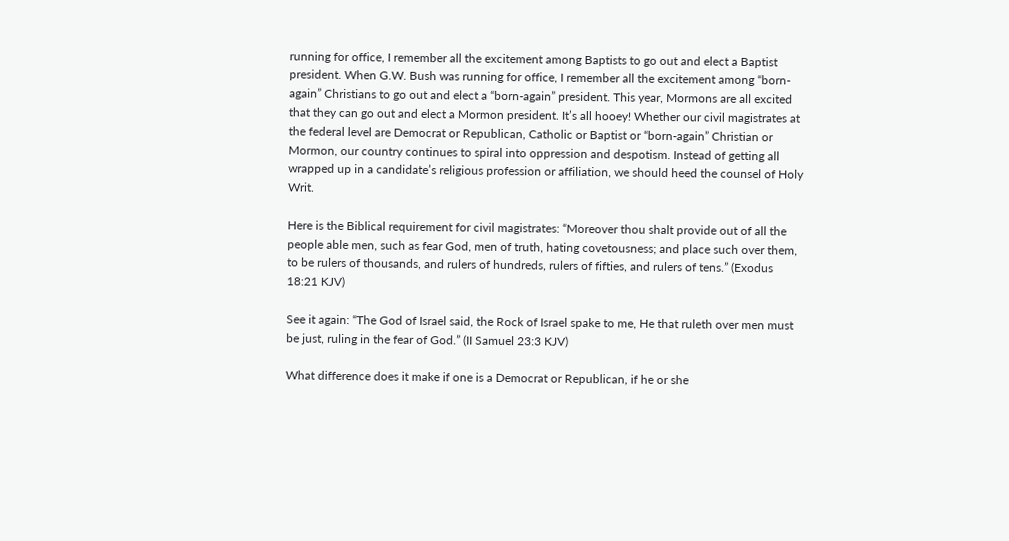running for office, I remember all the excitement among Baptists to go out and elect a Baptist president. When G.W. Bush was running for office, I remember all the excitement among “born-again” Christians to go out and elect a “born-again” president. This year, Mormons are all excited that they can go out and elect a Mormon president. It’s all hooey! Whether our civil magistrates at the federal level are Democrat or Republican, Catholic or Baptist or “born-again” Christian or Mormon, our country continues to spiral into oppression and despotism. Instead of getting all wrapped up in a candidate’s religious profession or affiliation, we should heed the counsel of Holy Writ.

Here is the Biblical requirement for civil magistrates: “Moreover thou shalt provide out of all the people able men, such as fear God, men of truth, hating covetousness; and place such over them, to be rulers of thousands, and rulers of hundreds, rulers of fifties, and rulers of tens.” (Exodus 18:21 KJV)

See it again: “The God of Israel said, the Rock of Israel spake to me, He that ruleth over men must be just, ruling in the fear of God.” (II Samuel 23:3 KJV)

What difference does it make if one is a Democrat or Republican, if he or she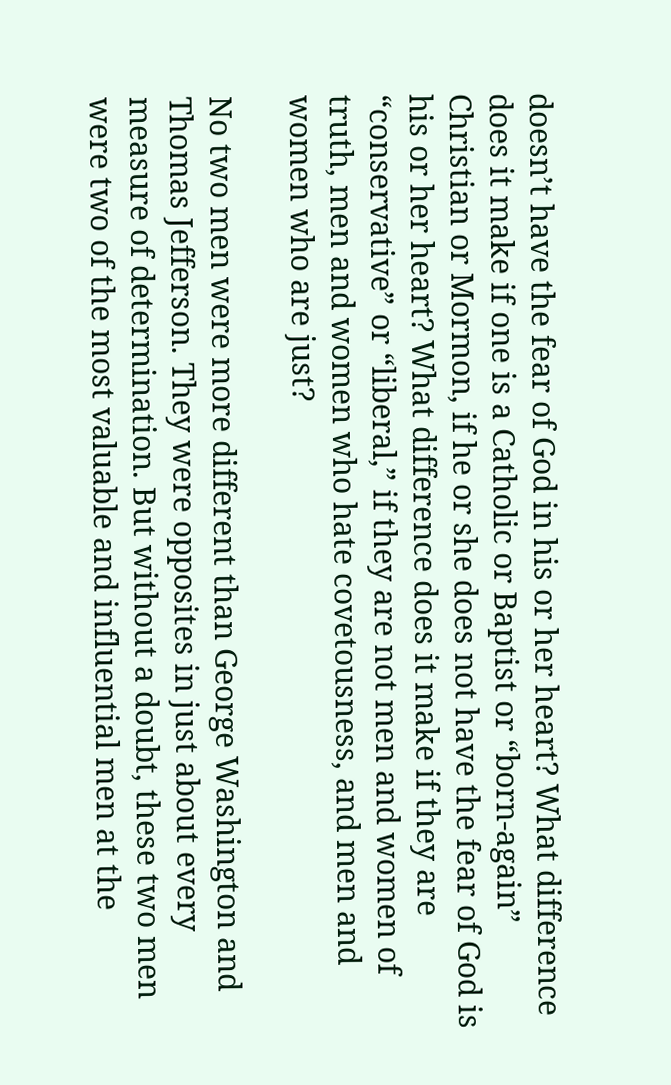doesn’t have the fear of God in his or her heart? What difference does it make if one is a Catholic or Baptist or “born-again” Christian or Mormon, if he or she does not have the fear of God is his or her heart? What difference does it make if they are “conservative” or “liberal,” if they are not men and women of truth, men and women who hate covetousness, and men and women who are just?

No two men were more different than George Washington and Thomas Jefferson. They were opposites in just about every measure of determination. But without a doubt, these two men were two of the most valuable and influential men at the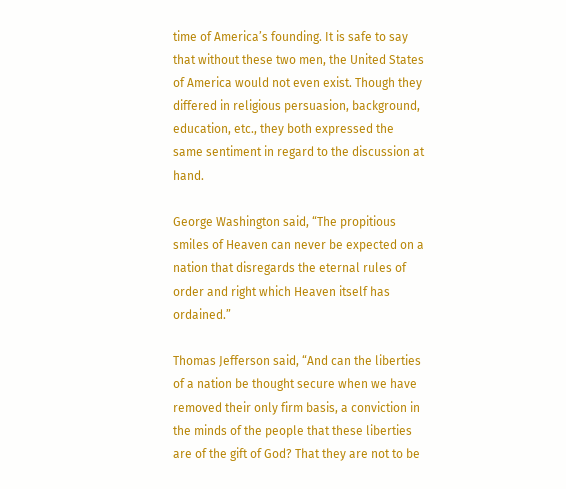time of America’s founding. It is safe to say that without these two men, the United States of America would not even exist. Though they differed in religious persuasion, background, education, etc., they both expressed the same sentiment in regard to the discussion at hand.

George Washington said, “The propitious smiles of Heaven can never be expected on a nation that disregards the eternal rules of order and right which Heaven itself has ordained.”

Thomas Jefferson said, “And can the liberties of a nation be thought secure when we have removed their only firm basis, a conviction in the minds of the people that these liberties are of the gift of God? That they are not to be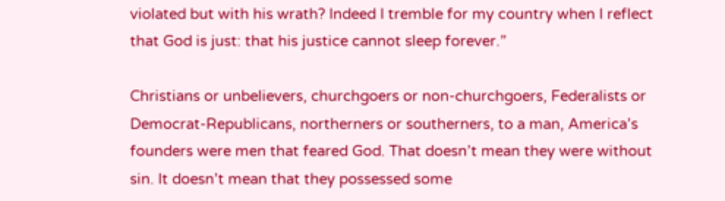violated but with his wrath? Indeed I tremble for my country when I reflect that God is just: that his justice cannot sleep forever.”

Christians or unbelievers, churchgoers or non-churchgoers, Federalists or Democrat-Republicans, northerners or southerners, to a man, America’s founders were men that feared God. That doesn’t mean they were without sin. It doesn’t mean that they possessed some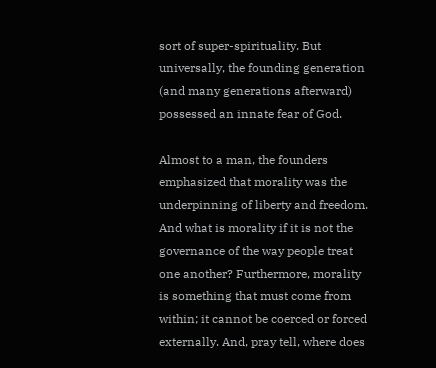sort of super-spirituality. But universally, the founding generation (and many generations afterward) possessed an innate fear of God.

Almost to a man, the founders emphasized that morality was the underpinning of liberty and freedom. And what is morality if it is not the governance of the way people treat one another? Furthermore, morality is something that must come from within; it cannot be coerced or forced externally. And, pray tell, where does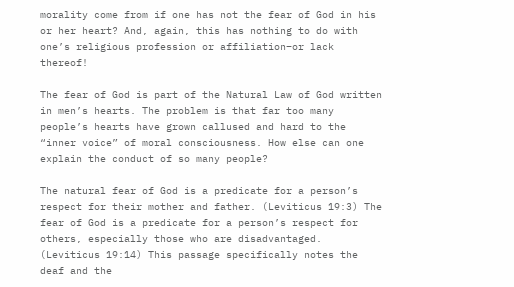morality come from if one has not the fear of God in his or her heart? And, again, this has nothing to do with one’s religious profession or affiliation–or lack thereof!

The fear of God is part of the Natural Law of God written in men’s hearts. The problem is that far too many people’s hearts have grown callused and hard to the “inner voice” of moral consciousness. How else can one explain the conduct of so many people?

The natural fear of God is a predicate for a person’s respect for their mother and father. (Leviticus 19:3) The fear of God is a predicate for a person’s respect for others, especially those who are disadvantaged. (Leviticus 19:14) This passage specifically notes the deaf and the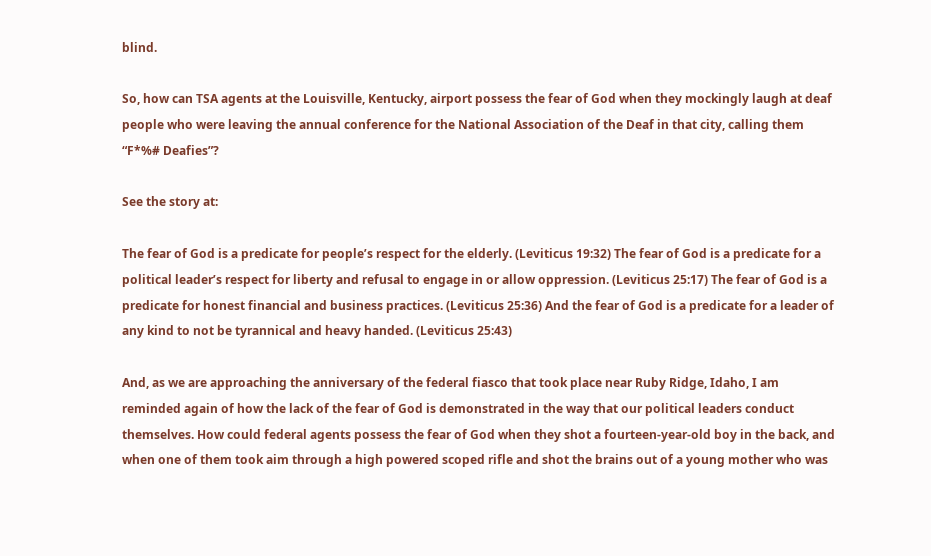blind.

So, how can TSA agents at the Louisville, Kentucky, airport possess the fear of God when they mockingly laugh at deaf people who were leaving the annual conference for the National Association of the Deaf in that city, calling them “F*%# Deafies”?

See the story at:

The fear of God is a predicate for people’s respect for the elderly. (Leviticus 19:32) The fear of God is a predicate for a political leader’s respect for liberty and refusal to engage in or allow oppression. (Leviticus 25:17) The fear of God is a predicate for honest financial and business practices. (Leviticus 25:36) And the fear of God is a predicate for a leader of any kind to not be tyrannical and heavy handed. (Leviticus 25:43)

And, as we are approaching the anniversary of the federal fiasco that took place near Ruby Ridge, Idaho, I am reminded again of how the lack of the fear of God is demonstrated in the way that our political leaders conduct themselves. How could federal agents possess the fear of God when they shot a fourteen-year-old boy in the back, and when one of them took aim through a high powered scoped rifle and shot the brains out of a young mother who was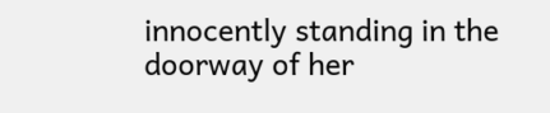innocently standing in the doorway of her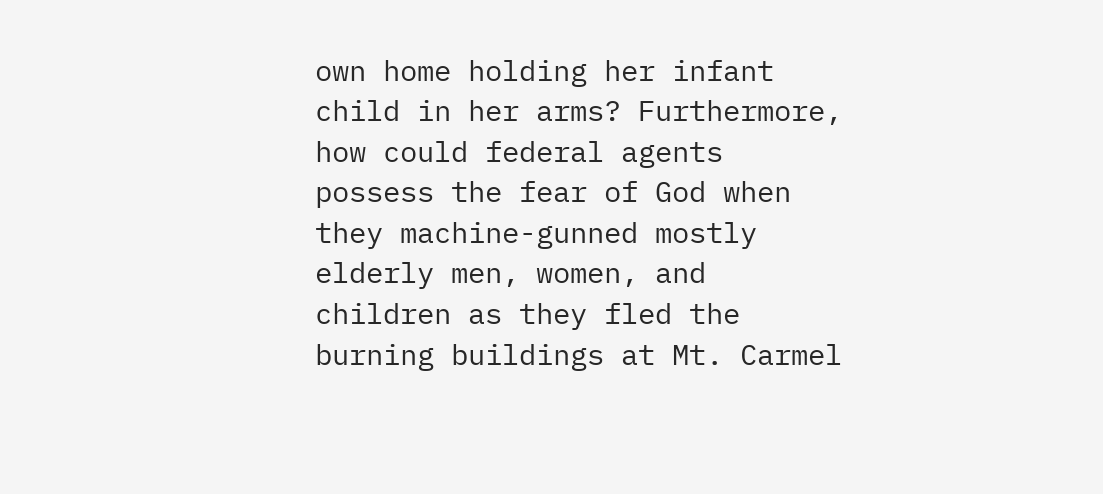own home holding her infant child in her arms? Furthermore, how could federal agents possess the fear of God when they machine-gunned mostly elderly men, women, and children as they fled the burning buildings at Mt. Carmel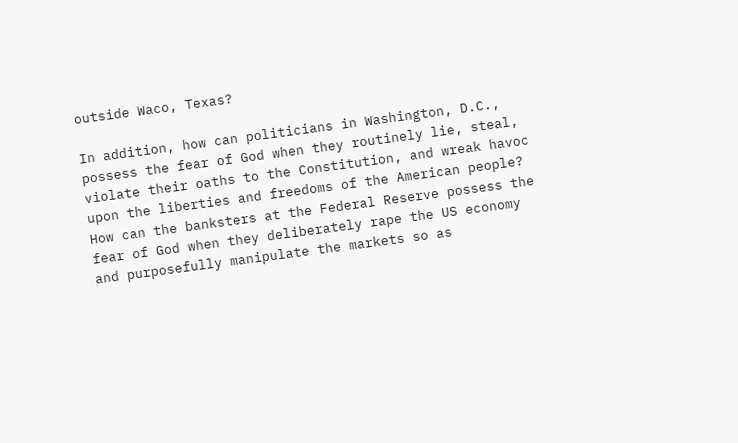outside Waco, Texas?

In addition, how can politicians in Washington, D.C., possess the fear of God when they routinely lie, steal, violate their oaths to the Constitution, and wreak havoc upon the liberties and freedoms of the American people? How can the banksters at the Federal Reserve possess the fear of God when they deliberately rape the US economy and purposefully manipulate the markets so as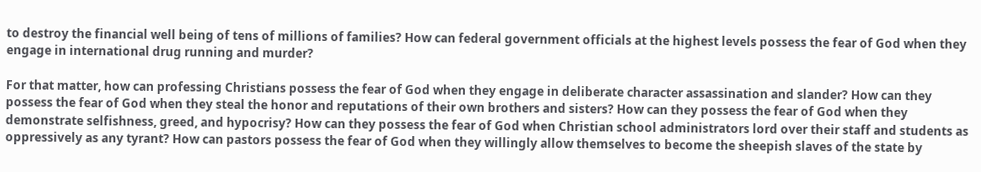to destroy the financial well being of tens of millions of families? How can federal government officials at the highest levels possess the fear of God when they engage in international drug running and murder?

For that matter, how can professing Christians possess the fear of God when they engage in deliberate character assassination and slander? How can they possess the fear of God when they steal the honor and reputations of their own brothers and sisters? How can they possess the fear of God when they demonstrate selfishness, greed, and hypocrisy? How can they possess the fear of God when Christian school administrators lord over their staff and students as oppressively as any tyrant? How can pastors possess the fear of God when they willingly allow themselves to become the sheepish slaves of the state by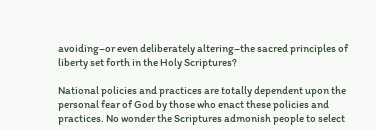avoiding–or even deliberately altering–the sacred principles of liberty set forth in the Holy Scriptures?

National policies and practices are totally dependent upon the personal fear of God by those who enact these policies and practices. No wonder the Scriptures admonish people to select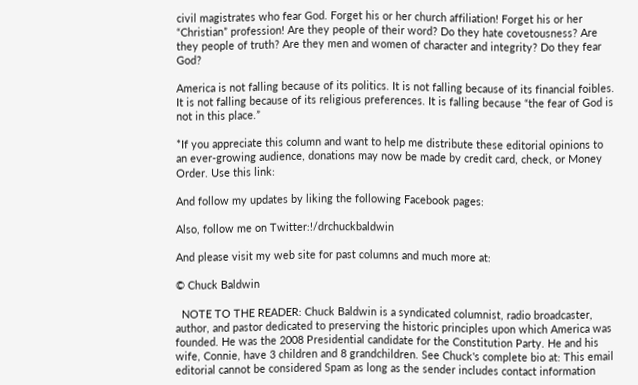civil magistrates who fear God. Forget his or her church affiliation! Forget his or her “Christian” profession! Are they people of their word? Do they hate covetousness? Are they people of truth? Are they men and women of character and integrity? Do they fear God?

America is not falling because of its politics. It is not falling because of its financial foibles. It is not falling because of its religious preferences. It is falling because “the fear of God is not in this place.”

*If you appreciate this column and want to help me distribute these editorial opinions to an ever-growing audience, donations may now be made by credit card, check, or Money Order. Use this link:

And follow my updates by liking the following Facebook pages:

Also, follow me on Twitter:!/drchuckbaldwin

And please visit my web site for past columns and much more at:

© Chuck Baldwin

  NOTE TO THE READER: Chuck Baldwin is a syndicated columnist, radio broadcaster, author, and pastor dedicated to preserving the historic principles upon which America was founded. He was the 2008 Presidential candidate for the Constitution Party. He and his wife, Connie, have 3 children and 8 grandchildren. See Chuck's complete bio at: This email editorial cannot be considered Spam as long as the sender includes contact information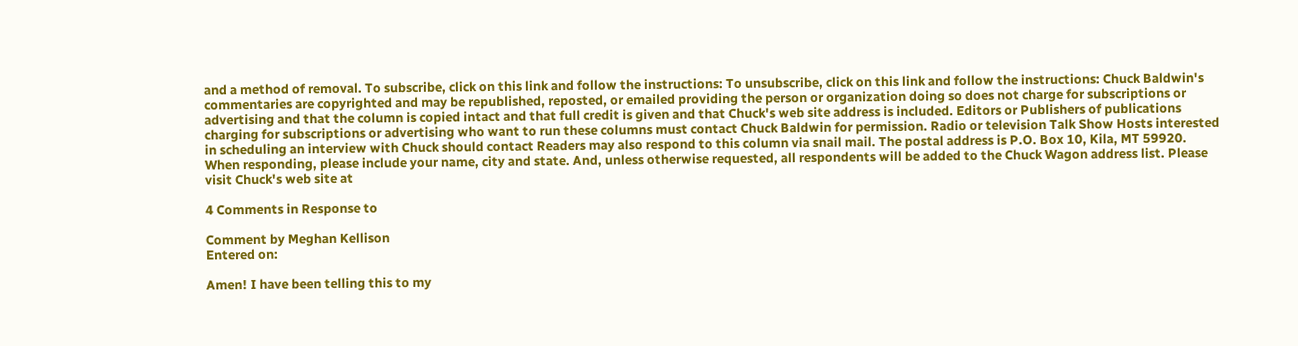and a method of removal. To subscribe, click on this link and follow the instructions: To unsubscribe, click on this link and follow the instructions: Chuck Baldwin's commentaries are copyrighted and may be republished, reposted, or emailed providing the person or organization doing so does not charge for subscriptions or advertising and that the column is copied intact and that full credit is given and that Chuck's web site address is included. Editors or Publishers of publications charging for subscriptions or advertising who want to run these columns must contact Chuck Baldwin for permission. Radio or television Talk Show Hosts interested in scheduling an interview with Chuck should contact Readers may also respond to this column via snail mail. The postal address is P.O. Box 10, Kila, MT 59920. When responding, please include your name, city and state. And, unless otherwise requested, all respondents will be added to the Chuck Wagon address list. Please visit Chuck's web site at

4 Comments in Response to

Comment by Meghan Kellison
Entered on:

Amen! I have been telling this to my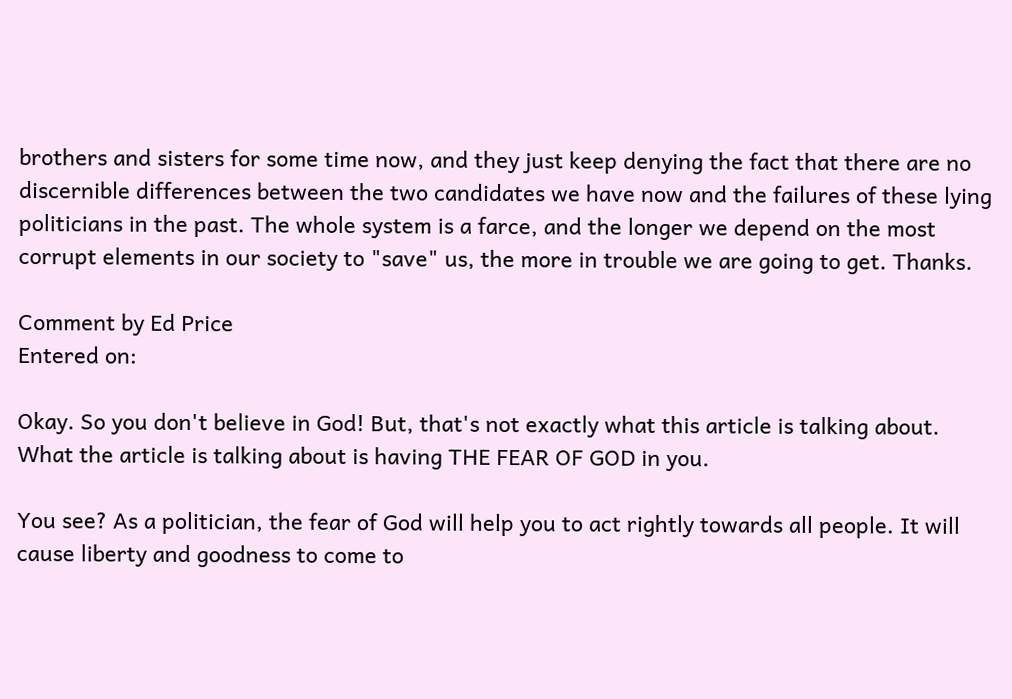brothers and sisters for some time now, and they just keep denying the fact that there are no discernible differences between the two candidates we have now and the failures of these lying politicians in the past. The whole system is a farce, and the longer we depend on the most corrupt elements in our society to "save" us, the more in trouble we are going to get. Thanks.

Comment by Ed Price
Entered on:

Okay. So you don't believe in God! But, that's not exactly what this article is talking about. What the article is talking about is having THE FEAR OF GOD in you.

You see? As a politician, the fear of God will help you to act rightly towards all people. It will cause liberty and goodness to come to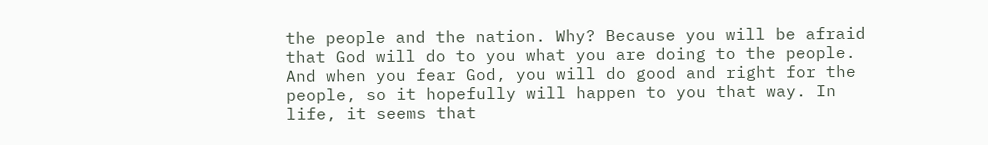the people and the nation. Why? Because you will be afraid that God will do to you what you are doing to the people. And when you fear God, you will do good and right for the people, so it hopefully will happen to you that way. In life, it seems that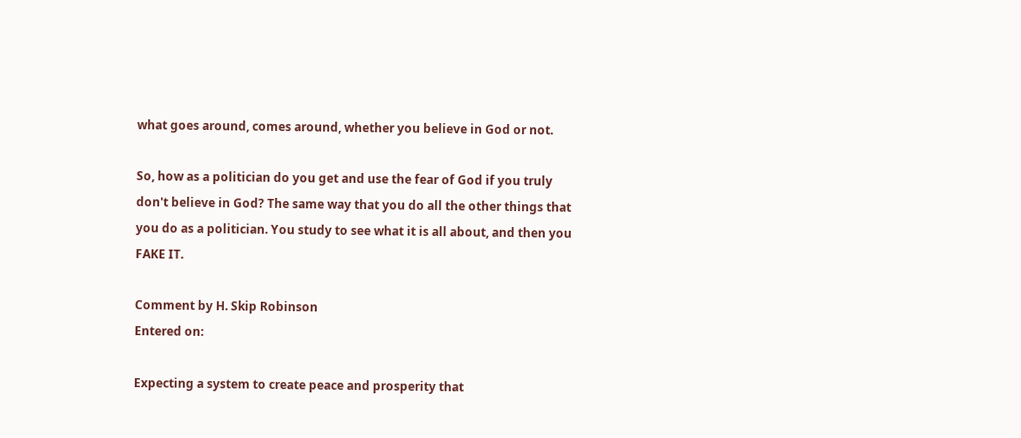what goes around, comes around, whether you believe in God or not.

So, how as a politician do you get and use the fear of God if you truly don't believe in God? The same way that you do all the other things that you do as a politician. You study to see what it is all about, and then you FAKE IT.

Comment by H. Skip Robinson
Entered on:

Expecting a system to create peace and prosperity that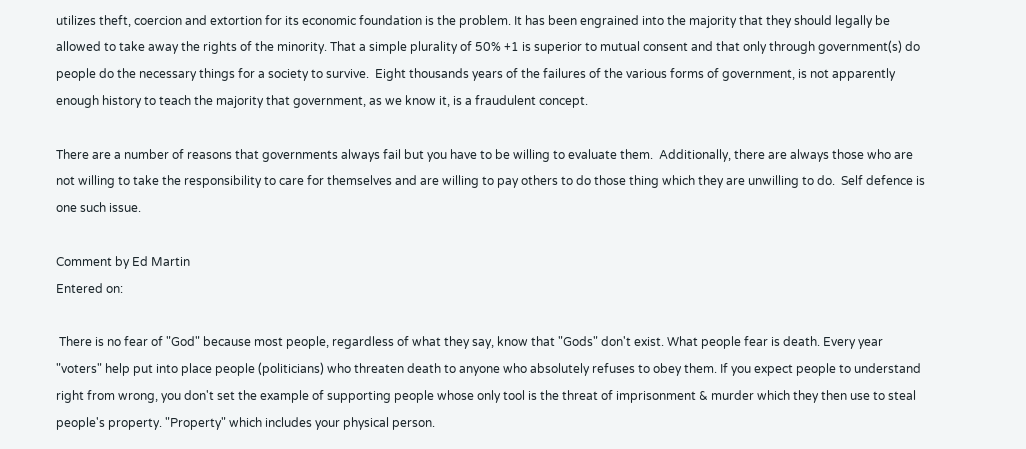utilizes theft, coercion and extortion for its economic foundation is the problem. It has been engrained into the majority that they should legally be allowed to take away the rights of the minority. That a simple plurality of 50% +1 is superior to mutual consent and that only through government(s) do people do the necessary things for a society to survive.  Eight thousands years of the failures of the various forms of government, is not apparently enough history to teach the majority that government, as we know it, is a fraudulent concept.

There are a number of reasons that governments always fail but you have to be willing to evaluate them.  Additionally, there are always those who are not willing to take the responsibility to care for themselves and are willing to pay others to do those thing which they are unwilling to do.  Self defence is one such issue.

Comment by Ed Martin
Entered on:

 There is no fear of "God" because most people, regardless of what they say, know that "Gods" don't exist. What people fear is death. Every year "voters" help put into place people (politicians) who threaten death to anyone who absolutely refuses to obey them. If you expect people to understand right from wrong, you don't set the example of supporting people whose only tool is the threat of imprisonment & murder which they then use to steal people's property. "Property" which includes your physical person.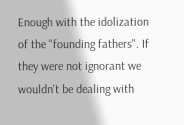Enough with the idolization of the "founding fathers". If they were not ignorant we wouldn't be dealing with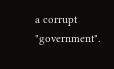a corrupt "government".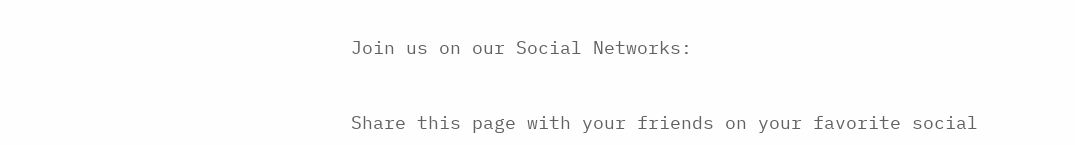Join us on our Social Networks:


Share this page with your friends on your favorite social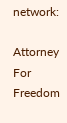network:

Attorney For Freedom